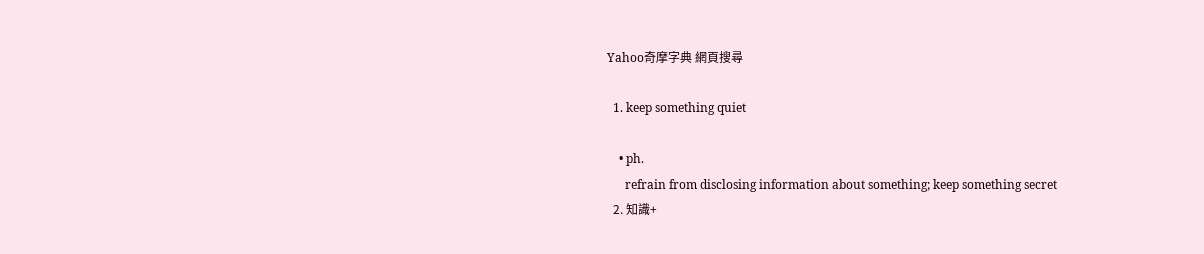Yahoo奇摩字典 網頁搜尋

  1. keep something quiet

    • ph.
      refrain from disclosing information about something; keep something secret
  2. 知識+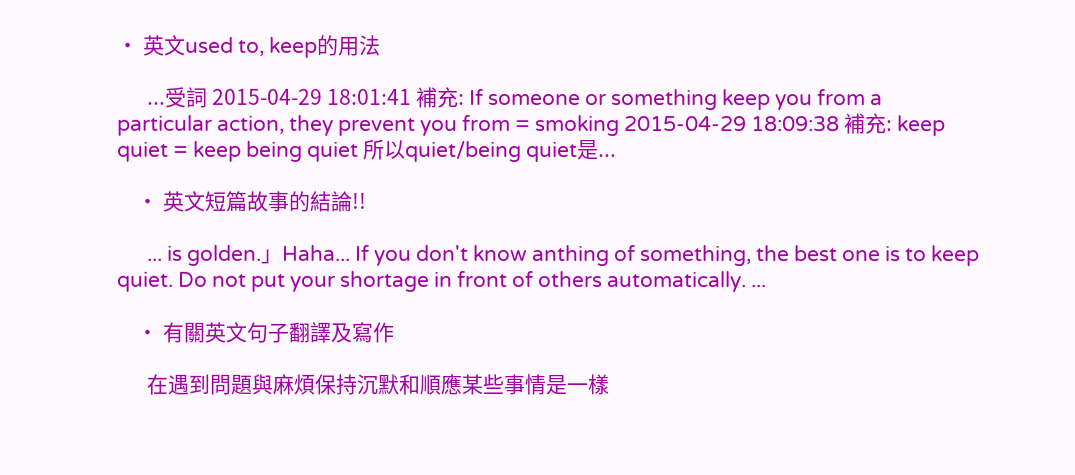• 英文used to, keep的用法

      ...受詞 2015-04-29 18:01:41 補充: If someone or something keep you from a particular action, they prevent you from = smoking 2015-04-29 18:09:38 補充: keep quiet = keep being quiet 所以quiet/being quiet是...

    • 英文短篇故事的結論!!

      ... is golden.」Haha... If you don't know anthing of something, the best one is to keep quiet. Do not put your shortage in front of others automatically. ...

    • 有關英文句子翻譯及寫作

      在遇到問題與麻煩保持沉默和順應某些事情是一樣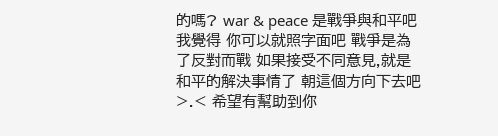的嗎? war & peace 是戰爭與和平吧 我覺得 你可以就照字面吧 戰爭是為了反對而戰 如果接受不同意見,就是和平的解決事情了 朝這個方向下去吧>.< 希望有幫助到你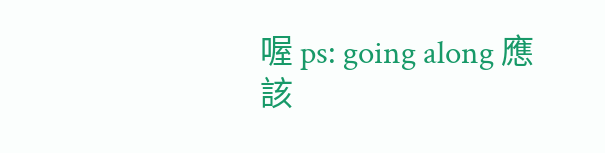喔 ps: going along 應該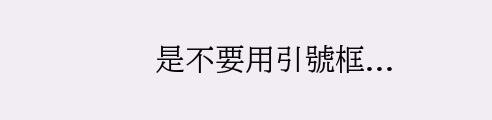是不要用引號框...